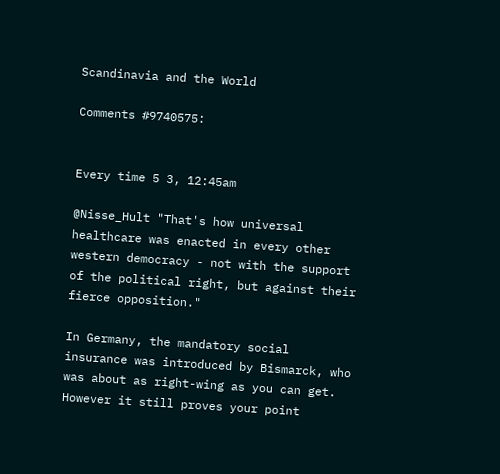Scandinavia and the World

Comments #9740575:


Every time 5 3, 12:45am

@Nisse_Hult "That's how universal healthcare was enacted in every other western democracy - not with the support of the political right, but against their fierce opposition."

In Germany, the mandatory social insurance was introduced by Bismarck, who was about as right-wing as you can get.
However it still proves your point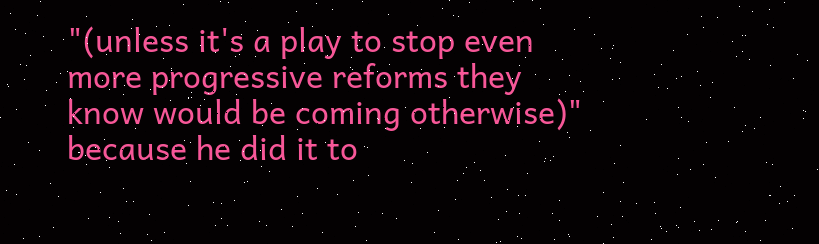"(unless it's a play to stop even more progressive reforms they know would be coming otherwise)" because he did it to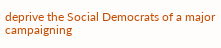deprive the Social Democrats of a major campaigning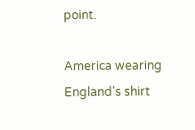point.

America wearing England's shirt